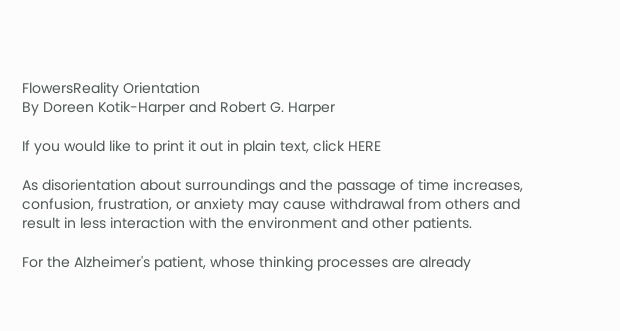FlowersReality Orientation
By Doreen Kotik-Harper and Robert G. Harper

If you would like to print it out in plain text, click HERE

As disorientation about surroundings and the passage of time increases, confusion, frustration, or anxiety may cause withdrawal from others and result in less interaction with the environment and other patients.

For the Alzheimer's patient, whose thinking processes are already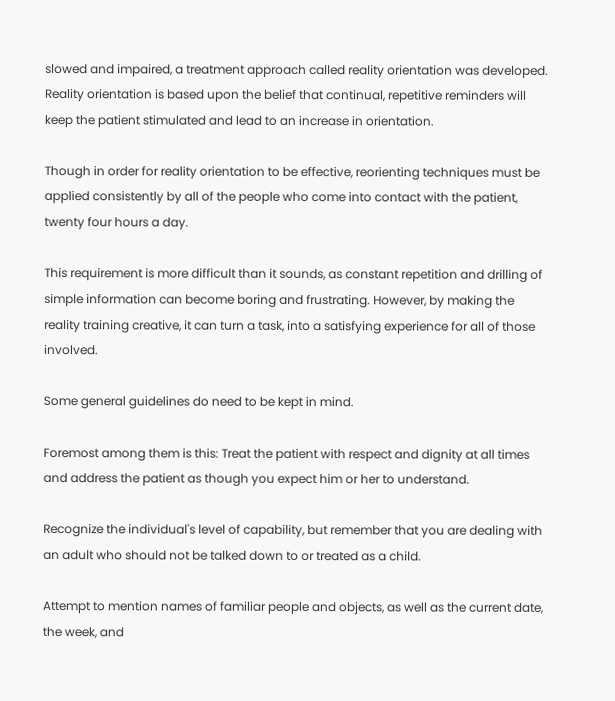slowed and impaired, a treatment approach called reality orientation was developed. Reality orientation is based upon the belief that continual, repetitive reminders will keep the patient stimulated and lead to an increase in orientation.

Though in order for reality orientation to be effective, reorienting techniques must be applied consistently by all of the people who come into contact with the patient, twenty four hours a day.

This requirement is more difficult than it sounds, as constant repetition and drilling of simple information can become boring and frustrating. However, by making the reality training creative, it can turn a task, into a satisfying experience for all of those involved.

Some general guidelines do need to be kept in mind.

Foremost among them is this: Treat the patient with respect and dignity at all times and address the patient as though you expect him or her to understand.

Recognize the individual's level of capability, but remember that you are dealing with an adult who should not be talked down to or treated as a child.

Attempt to mention names of familiar people and objects, as well as the current date, the week, and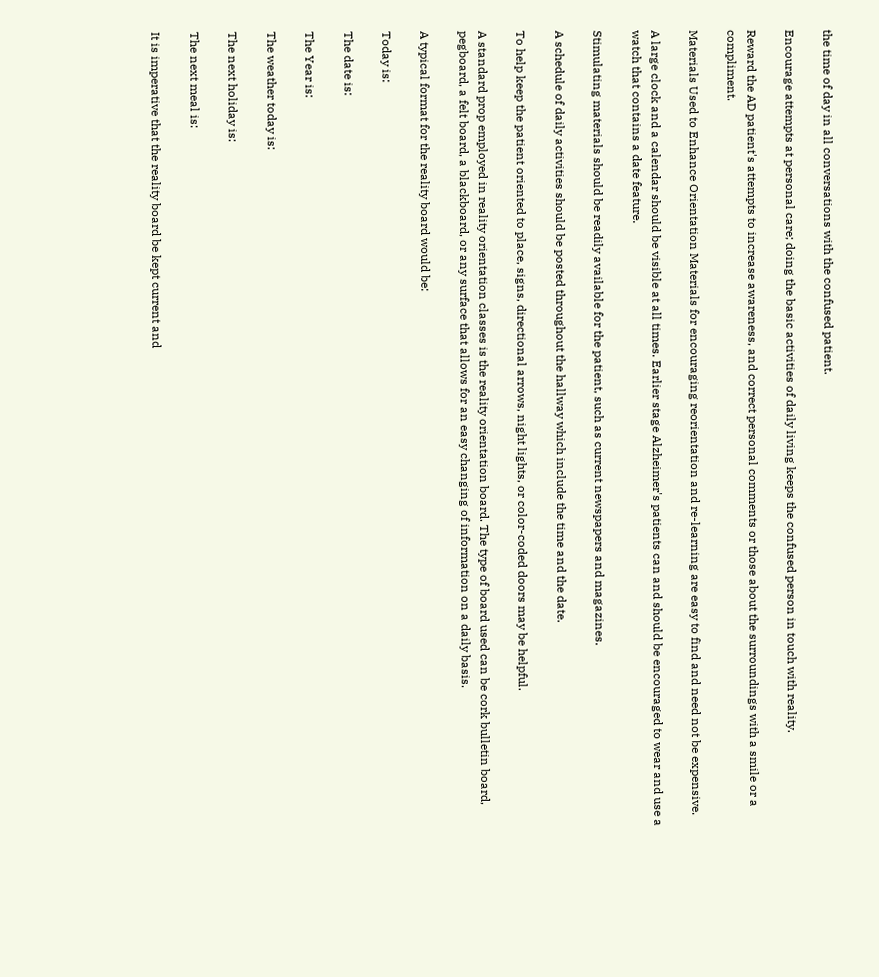the time of day in all conversations with the confused patient.

Encourage attempts at personal care; doing the basic activities of daily living keeps the confused person in touch with reality.

Reward the AD patient's attempts to increase awareness, and correct personal comments or those about the surroundings with a smile or a compliment.

Materials Used to Enhance Orientation Materials for encouraging reorientation and re-learning are easy to find and need not be expensive.

A large clock and a calendar should be visible at all times. Earlier stage Alzheimer's patients can and should be encouraged to wear and use a watch that contains a date feature.

Stimulating materials should be readily available for the patient, such as current newspapers and magazines.

A schedule of daily activities should be posted throughout the hallway which include the time and the date.

To help keep the patient oriented to place, signs, directional arrows, night lights, or color-coded doors may be helpful.

A standard prop employed in reality orientation classes is the reality orientation board. The type of board used can be cork bulletin board, pegboard, a felt board, a blackboard, or any surface that allows for an easy changing of information on a daily basis.

A typical format for the reality board would be:

Today is:

The date is:

The Year is:

The weather today is:

The next holiday is:

The next meal is:

It is imperative that the reality board be kept current and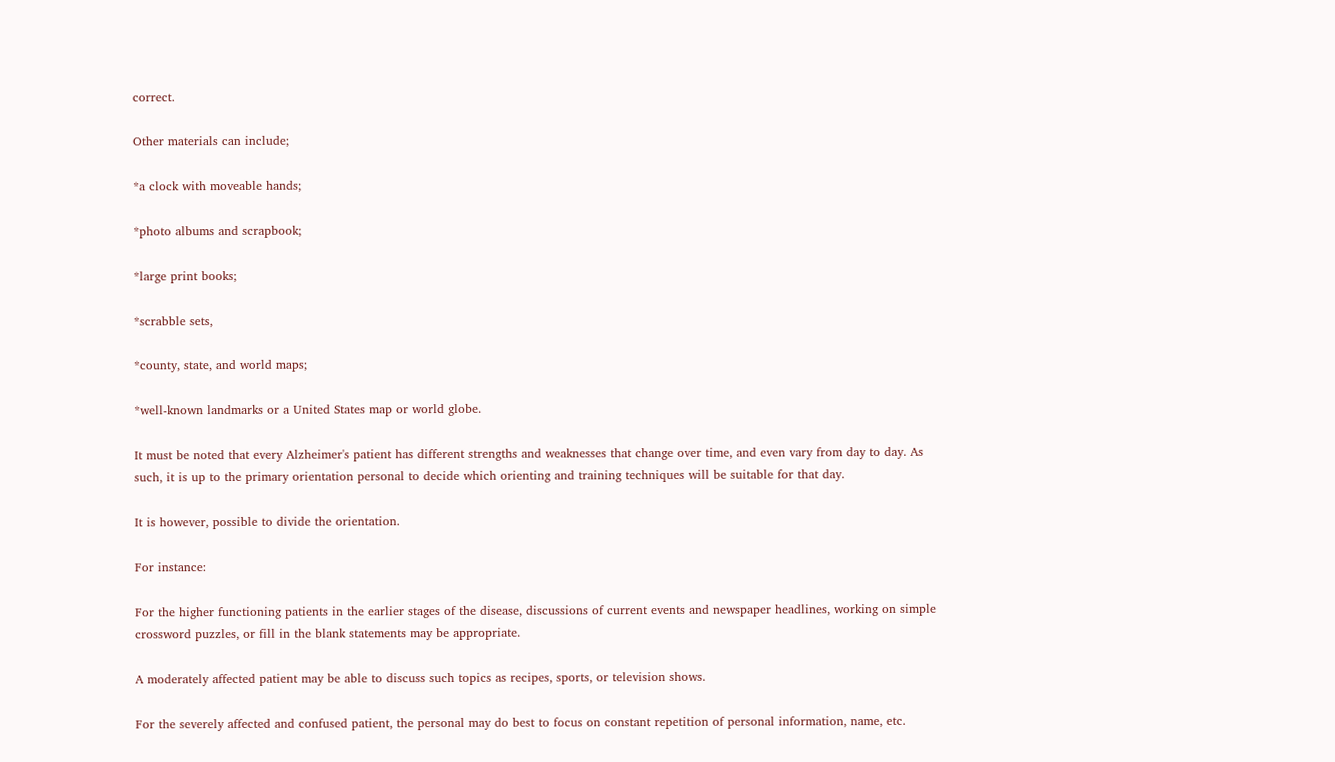correct.

Other materials can include;

*a clock with moveable hands;

*photo albums and scrapbook;

*large print books;

*scrabble sets,

*county, state, and world maps;

*well-known landmarks or a United States map or world globe.

It must be noted that every Alzheimer's patient has different strengths and weaknesses that change over time, and even vary from day to day. As such, it is up to the primary orientation personal to decide which orienting and training techniques will be suitable for that day.

It is however, possible to divide the orientation.

For instance:

For the higher functioning patients in the earlier stages of the disease, discussions of current events and newspaper headlines, working on simple crossword puzzles, or fill in the blank statements may be appropriate.

A moderately affected patient may be able to discuss such topics as recipes, sports, or television shows.

For the severely affected and confused patient, the personal may do best to focus on constant repetition of personal information, name, etc.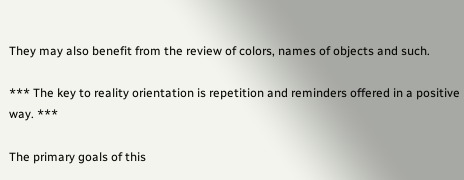They may also benefit from the review of colors, names of objects and such.

*** The key to reality orientation is repetition and reminders offered in a positive way. ***

The primary goals of this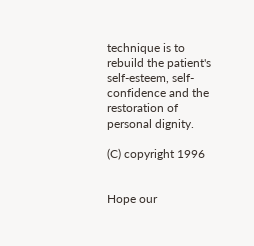technique is to rebuild the patient's self-esteem, self- confidence and the restoration of personal dignity.

(C) copyright 1996


Hope our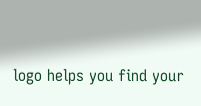logo helps you find your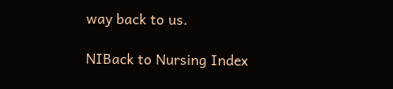way back to us.

NIBack to Nursing Index